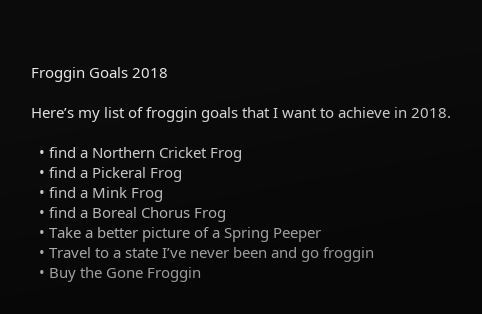Froggin Goals 2018

Here’s my list of froggin goals that I want to achieve in 2018.

  • find a Northern Cricket Frog
  • find a Pickeral Frog
  • find a Mink Frog
  • find a Boreal Chorus Frog
  • Take a better picture of a Spring Peeper
  • Travel to a state I’ve never been and go froggin
  • Buy the Gone Froggin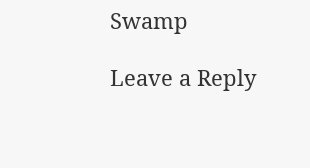Swamp

Leave a Reply